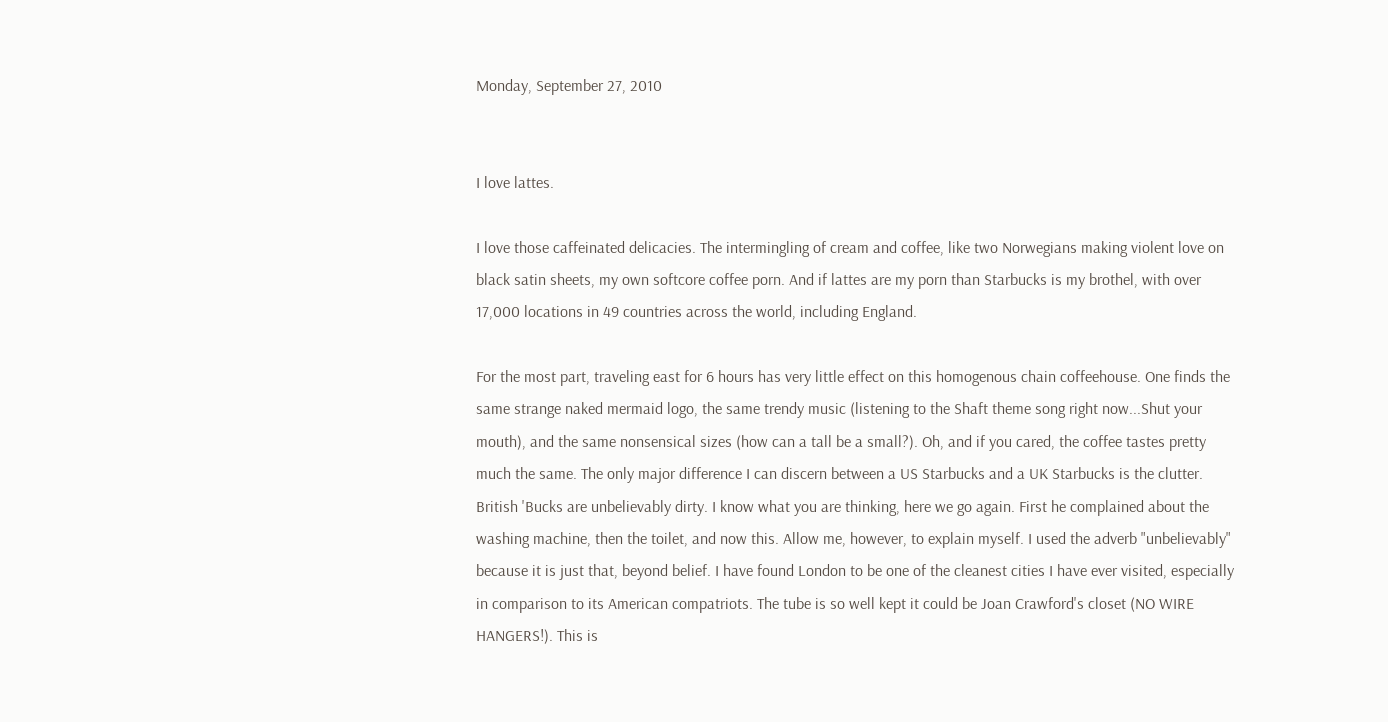Monday, September 27, 2010


I love lattes.

I love those caffeinated delicacies. The intermingling of cream and coffee, like two Norwegians making violent love on black satin sheets, my own softcore coffee porn. And if lattes are my porn than Starbucks is my brothel, with over 17,000 locations in 49 countries across the world, including England.

For the most part, traveling east for 6 hours has very little effect on this homogenous chain coffeehouse. One finds the same strange naked mermaid logo, the same trendy music (listening to the Shaft theme song right now...Shut your mouth), and the same nonsensical sizes (how can a tall be a small?). Oh, and if you cared, the coffee tastes pretty much the same. The only major difference I can discern between a US Starbucks and a UK Starbucks is the clutter. British 'Bucks are unbelievably dirty. I know what you are thinking, here we go again. First he complained about the washing machine, then the toilet, and now this. Allow me, however, to explain myself. I used the adverb "unbelievably" because it is just that, beyond belief. I have found London to be one of the cleanest cities I have ever visited, especially in comparison to its American compatriots. The tube is so well kept it could be Joan Crawford's closet (NO WIRE HANGERS!). This is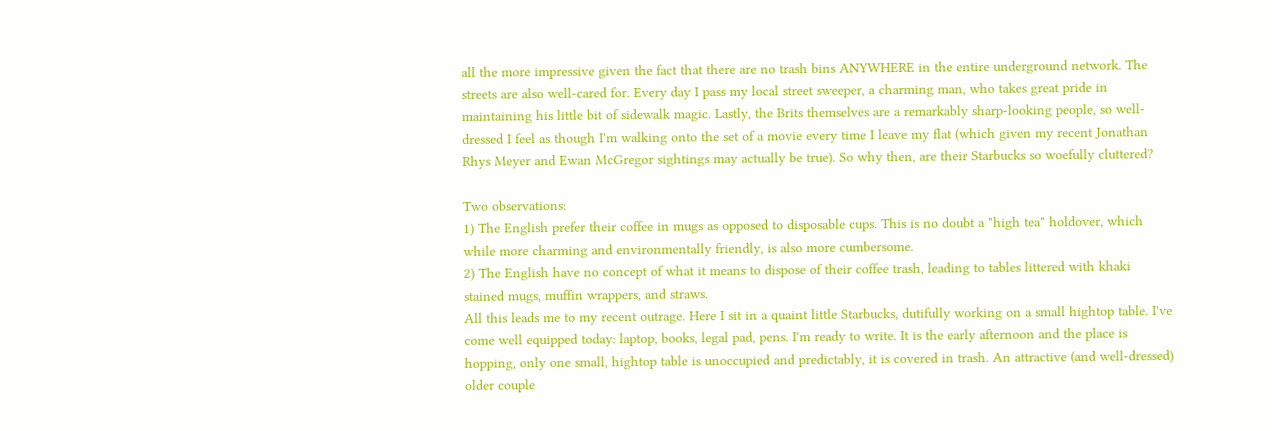all the more impressive given the fact that there are no trash bins ANYWHERE in the entire underground network. The streets are also well-cared for. Every day I pass my local street sweeper, a charming man, who takes great pride in maintaining his little bit of sidewalk magic. Lastly, the Brits themselves are a remarkably sharp-looking people, so well-dressed I feel as though I'm walking onto the set of a movie every time I leave my flat (which given my recent Jonathan Rhys Meyer and Ewan McGregor sightings may actually be true). So why then, are their Starbucks so woefully cluttered?

Two observations:
1) The English prefer their coffee in mugs as opposed to disposable cups. This is no doubt a "high tea" holdover, which while more charming and environmentally friendly, is also more cumbersome.
2) The English have no concept of what it means to dispose of their coffee trash, leading to tables littered with khaki stained mugs, muffin wrappers, and straws.
All this leads me to my recent outrage. Here I sit in a quaint little Starbucks, dutifully working on a small hightop table. I've come well equipped today: laptop, books, legal pad, pens. I'm ready to write. It is the early afternoon and the place is hopping, only one small, hightop table is unoccupied and predictably, it is covered in trash. An attractive (and well-dressed) older couple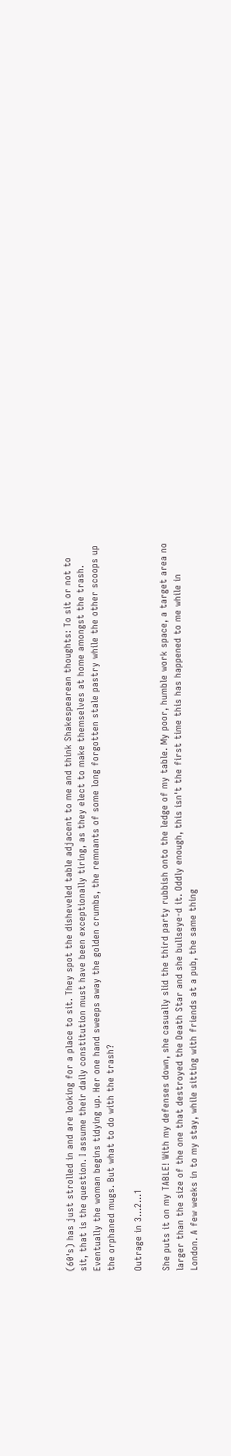(60's) has just strolled in and are looking for a place to sit. They spot the disheveled table adjacent to me and think Shakespearean thoughts: To sit or not to sit, that is the question. I assume their daily constitution must have been exceptionally tiring, as they elect to make themselves at home amongst the trash. Eventually the woman begins tidying up. Her one hand sweeps away the golden crumbs, the remnants of some long forgotten stale pastry while the other scoops up the orphaned mugs. But what to do with the trash?

Outrage in 3...2...1

She puts it on my TABLE! With my defenses down, she casually slid the third party rubbish onto the ledge of my table. My poor, humble work space, a target area no larger than the size of the one that destroyed the Death Star and she bullseye-d it. Oddly enough, this isn't the first time this has happened to me while in London. A few weeks in to my stay, while sitting with friends at a pub, the same thing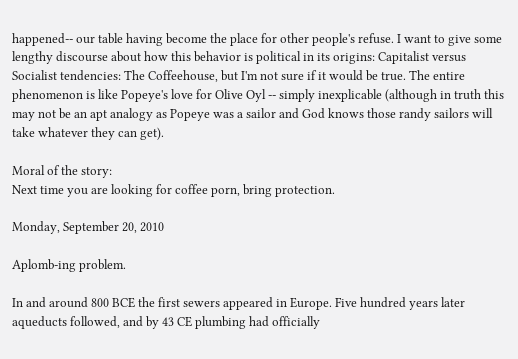happened-- our table having become the place for other people's refuse. I want to give some lengthy discourse about how this behavior is political in its origins: Capitalist versus Socialist tendencies: The Coffeehouse, but I'm not sure if it would be true. The entire phenomenon is like Popeye's love for Olive Oyl -- simply inexplicable (although in truth this may not be an apt analogy as Popeye was a sailor and God knows those randy sailors will take whatever they can get).

Moral of the story:
Next time you are looking for coffee porn, bring protection.

Monday, September 20, 2010

Aplomb-ing problem.

In and around 800 BCE the first sewers appeared in Europe. Five hundred years later aqueducts followed, and by 43 CE plumbing had officially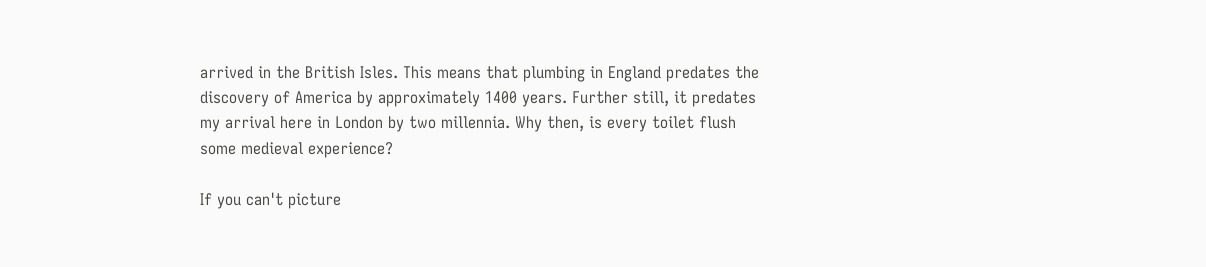arrived in the British Isles. This means that plumbing in England predates the discovery of America by approximately 1400 years. Further still, it predates my arrival here in London by two millennia. Why then, is every toilet flush some medieval experience?

If you can't picture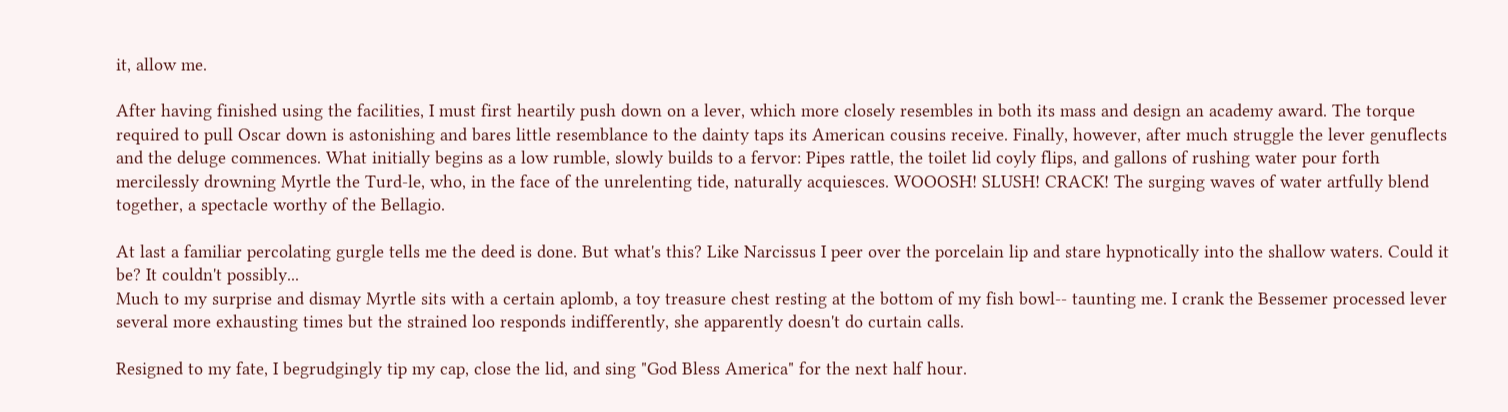it, allow me.

After having finished using the facilities, I must first heartily push down on a lever, which more closely resembles in both its mass and design an academy award. The torque required to pull Oscar down is astonishing and bares little resemblance to the dainty taps its American cousins receive. Finally, however, after much struggle the lever genuflects and the deluge commences. What initially begins as a low rumble, slowly builds to a fervor: Pipes rattle, the toilet lid coyly flips, and gallons of rushing water pour forth mercilessly drowning Myrtle the Turd-le, who, in the face of the unrelenting tide, naturally acquiesces. WOOOSH! SLUSH! CRACK! The surging waves of water artfully blend together, a spectacle worthy of the Bellagio.

At last a familiar percolating gurgle tells me the deed is done. But what's this? Like Narcissus I peer over the porcelain lip and stare hypnotically into the shallow waters. Could it be? It couldn't possibly...
Much to my surprise and dismay Myrtle sits with a certain aplomb, a toy treasure chest resting at the bottom of my fish bowl-- taunting me. I crank the Bessemer processed lever several more exhausting times but the strained loo responds indifferently, she apparently doesn't do curtain calls.

Resigned to my fate, I begrudgingly tip my cap, close the lid, and sing "God Bless America" for the next half hour.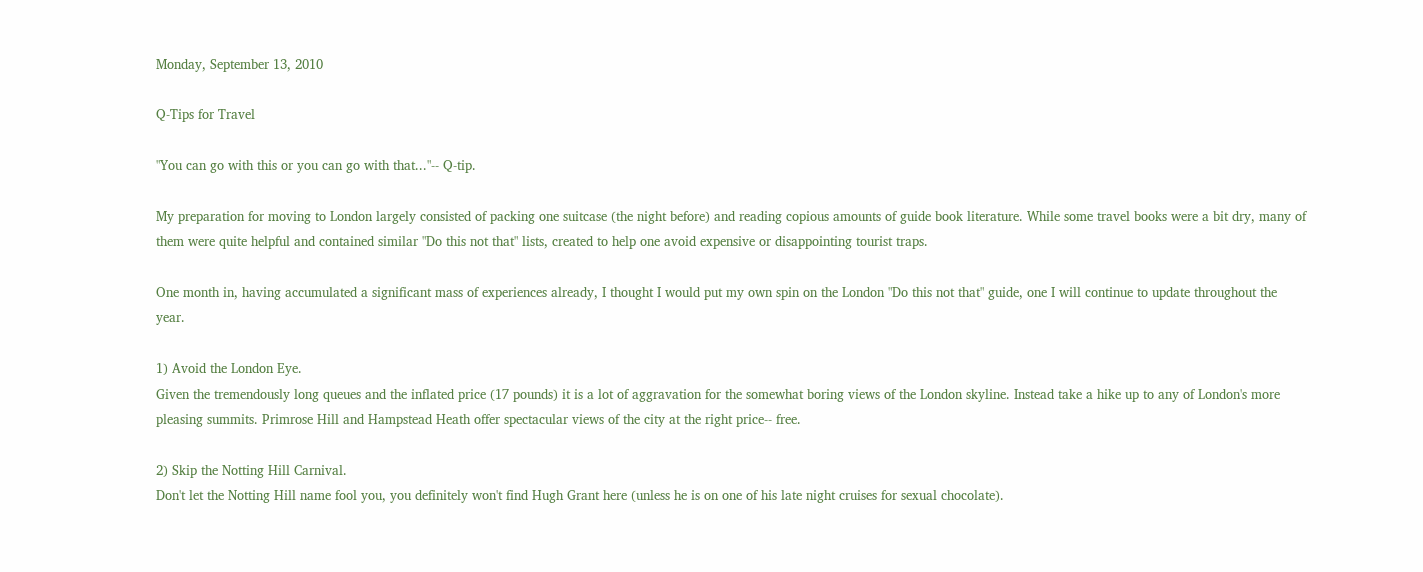Monday, September 13, 2010

Q-Tips for Travel

"You can go with this or you can go with that..."-- Q-tip.

My preparation for moving to London largely consisted of packing one suitcase (the night before) and reading copious amounts of guide book literature. While some travel books were a bit dry, many of them were quite helpful and contained similar "Do this not that" lists, created to help one avoid expensive or disappointing tourist traps.

One month in, having accumulated a significant mass of experiences already, I thought I would put my own spin on the London "Do this not that" guide, one I will continue to update throughout the year.

1) Avoid the London Eye.
Given the tremendously long queues and the inflated price (17 pounds) it is a lot of aggravation for the somewhat boring views of the London skyline. Instead take a hike up to any of London's more pleasing summits. Primrose Hill and Hampstead Heath offer spectacular views of the city at the right price-- free.

2) Skip the Notting Hill Carnival.
Don't let the Notting Hill name fool you, you definitely won't find Hugh Grant here (unless he is on one of his late night cruises for sexual chocolate).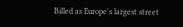Billed as Europe's largest street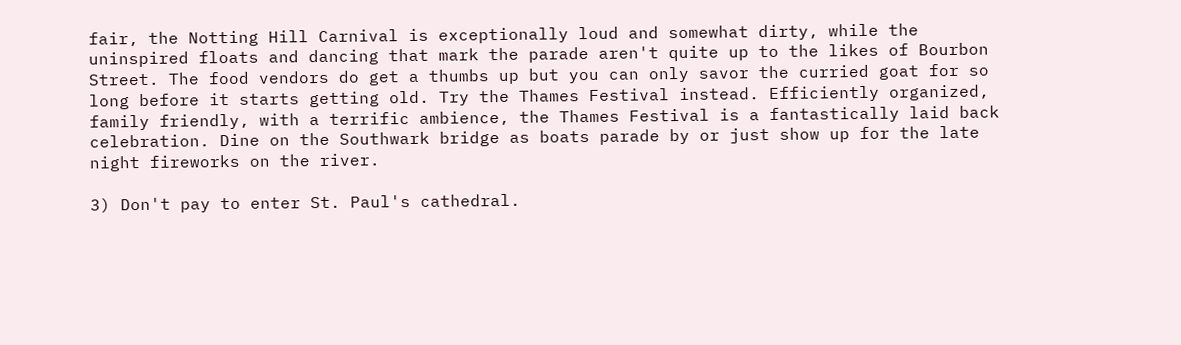fair, the Notting Hill Carnival is exceptionally loud and somewhat dirty, while the uninspired floats and dancing that mark the parade aren't quite up to the likes of Bourbon Street. The food vendors do get a thumbs up but you can only savor the curried goat for so long before it starts getting old. Try the Thames Festival instead. Efficiently organized, family friendly, with a terrific ambience, the Thames Festival is a fantastically laid back celebration. Dine on the Southwark bridge as boats parade by or just show up for the late night fireworks on the river.

3) Don't pay to enter St. Paul's cathedral.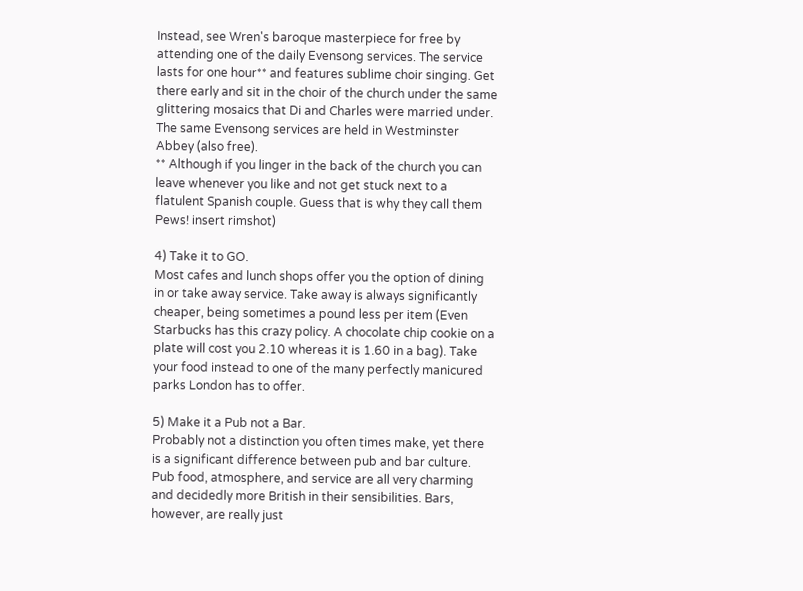Instead, see Wren's baroque masterpiece for free by attending one of the daily Evensong services. The service lasts for one hour** and features sublime choir singing. Get there early and sit in the choir of the church under the same glittering mosaics that Di and Charles were married under.
The same Evensong services are held in Westminster Abbey (also free).
** Although if you linger in the back of the church you can leave whenever you like and not get stuck next to a flatulent Spanish couple. Guess that is why they call them Pews! insert rimshot)

4) Take it to GO.
Most cafes and lunch shops offer you the option of dining in or take away service. Take away is always significantly cheaper, being sometimes a pound less per item (Even Starbucks has this crazy policy. A chocolate chip cookie on a plate will cost you 2.10 whereas it is 1.60 in a bag). Take your food instead to one of the many perfectly manicured parks London has to offer.

5) Make it a Pub not a Bar.
Probably not a distinction you often times make, yet there is a significant difference between pub and bar culture. Pub food, atmosphere, and service are all very charming and decidedly more British in their sensibilities. Bars, however, are really just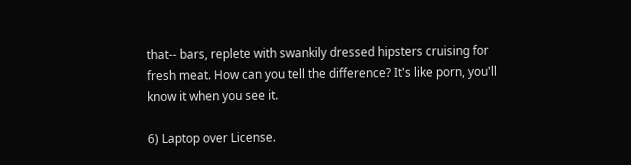that-- bars, replete with swankily dressed hipsters cruising for fresh meat. How can you tell the difference? It's like porn, you'll know it when you see it.

6) Laptop over License.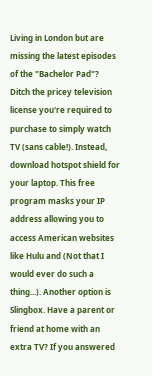Living in London but are missing the latest episodes of the "Bachelor Pad"? Ditch the pricey television license you're required to purchase to simply watch TV (sans cable!). Instead, download hotspot shield for your laptop. This free program masks your IP address allowing you to access American websites like Hulu and (Not that I would ever do such a thing...). Another option is Slingbox. Have a parent or friend at home with an extra TV? If you answered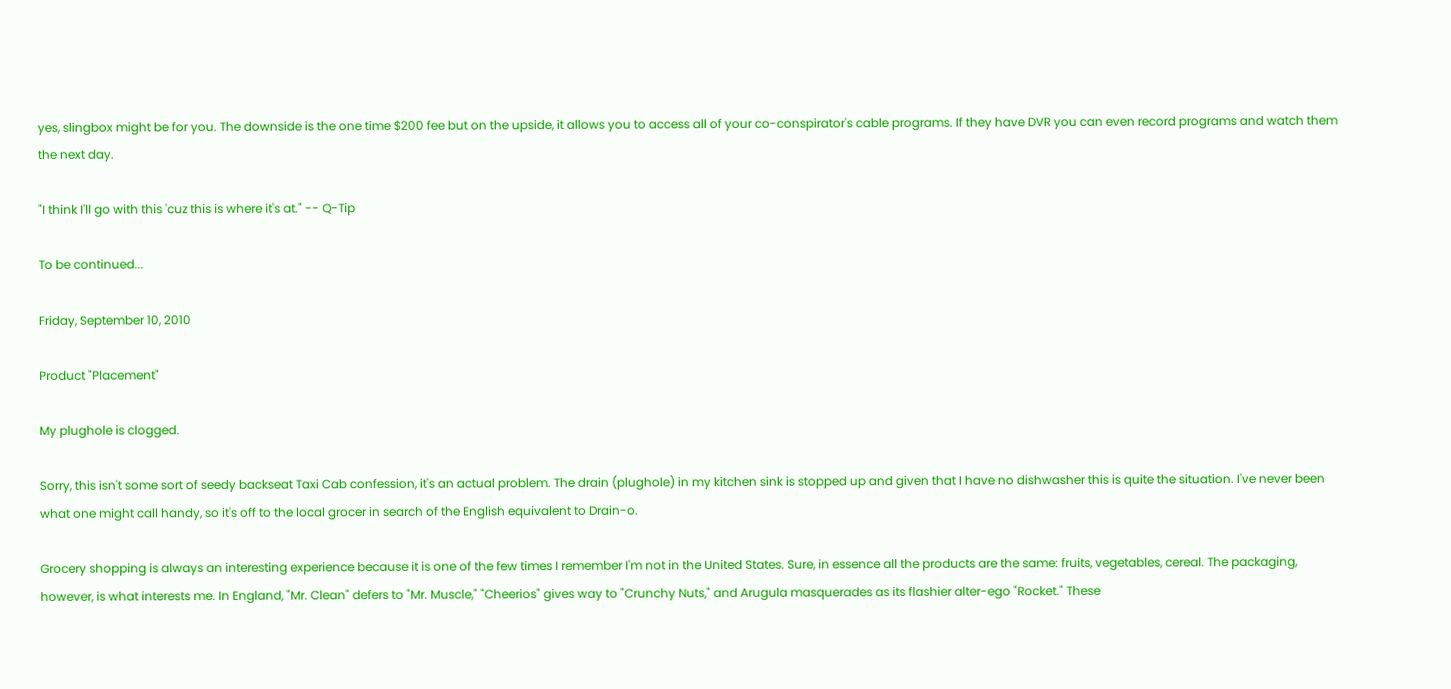yes, slingbox might be for you. The downside is the one time $200 fee but on the upside, it allows you to access all of your co-conspirator's cable programs. If they have DVR you can even record programs and watch them the next day.

"I think I'll go with this 'cuz this is where it's at." -- Q-Tip

To be continued...

Friday, September 10, 2010

Product "Placement"

My plughole is clogged.

Sorry, this isn't some sort of seedy backseat Taxi Cab confession, it's an actual problem. The drain (plughole) in my kitchen sink is stopped up and given that I have no dishwasher this is quite the situation. I've never been what one might call handy, so it's off to the local grocer in search of the English equivalent to Drain-o.

Grocery shopping is always an interesting experience because it is one of the few times I remember I'm not in the United States. Sure, in essence all the products are the same: fruits, vegetables, cereal. The packaging, however, is what interests me. In England, "Mr. Clean" defers to "Mr. Muscle," "Cheerios" gives way to "Crunchy Nuts," and Arugula masquerades as its flashier alter-ego "Rocket." These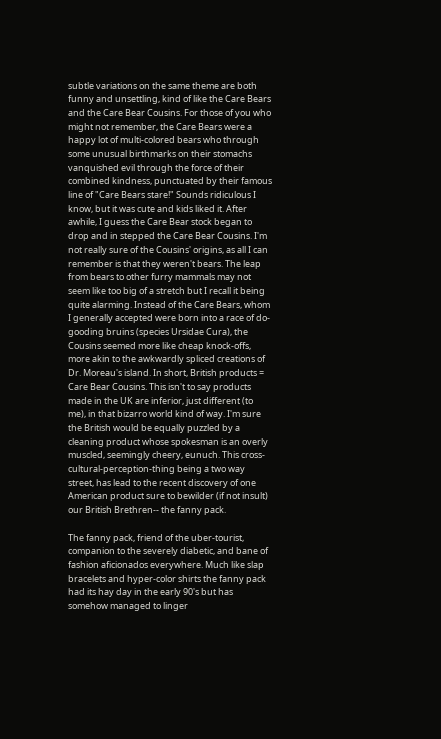subtle variations on the same theme are both funny and unsettling, kind of like the Care Bears and the Care Bear Cousins. For those of you who might not remember, the Care Bears were a happy lot of multi-colored bears who through some unusual birthmarks on their stomachs vanquished evil through the force of their combined kindness, punctuated by their famous line of "Care Bears stare!" Sounds ridiculous I know, but it was cute and kids liked it. After awhile, I guess the Care Bear stock began to drop and in stepped the Care Bear Cousins. I'm not really sure of the Cousins' origins, as all I can remember is that they weren't bears. The leap from bears to other furry mammals may not seem like too big of a stretch but I recall it being quite alarming. Instead of the Care Bears, whom I generally accepted were born into a race of do-gooding bruins (species Ursidae Cura), the Cousins seemed more like cheap knock-offs, more akin to the awkwardly spliced creations of Dr. Moreau's island. In short, British products = Care Bear Cousins. This isn't to say products made in the UK are inferior, just different (to me), in that bizarro world kind of way. I'm sure the British would be equally puzzled by a cleaning product whose spokesman is an overly muscled, seemingly cheery, eunuch. This cross-cultural-perception-thing being a two way street, has lead to the recent discovery of one American product sure to bewilder (if not insult) our British Brethren-- the fanny pack.

The fanny pack, friend of the uber-tourist, companion to the severely diabetic, and bane of fashion aficionados everywhere. Much like slap bracelets and hyper-color shirts the fanny pack had its hay day in the early 90's but has somehow managed to linger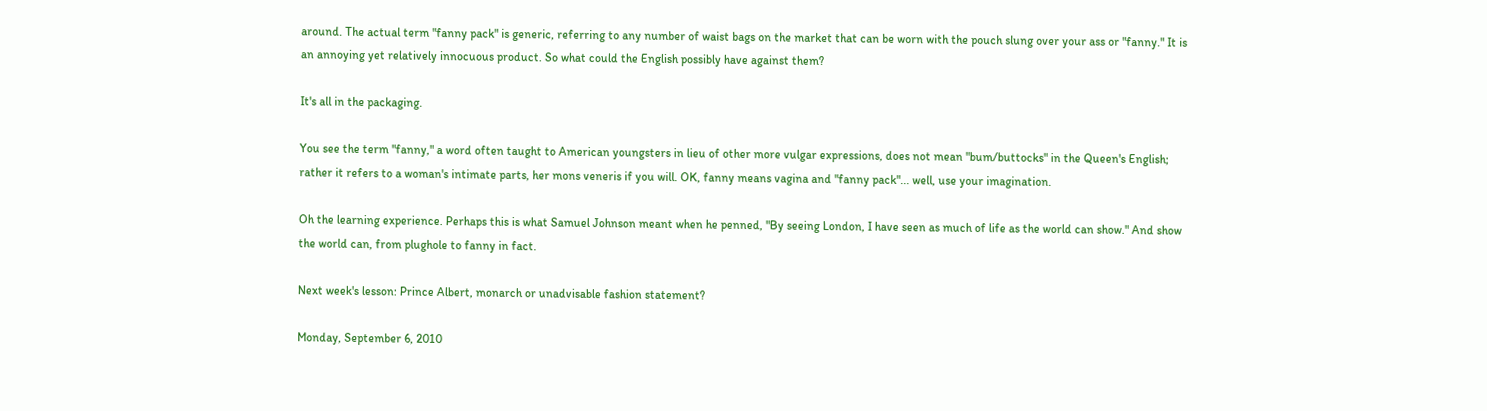around. The actual term "fanny pack" is generic, referring to any number of waist bags on the market that can be worn with the pouch slung over your ass or "fanny." It is an annoying yet relatively innocuous product. So what could the English possibly have against them?

It's all in the packaging.

You see the term "fanny," a word often taught to American youngsters in lieu of other more vulgar expressions, does not mean "bum/buttocks" in the Queen's English; rather it refers to a woman's intimate parts, her mons veneris if you will. OK, fanny means vagina and "fanny pack"... well, use your imagination.

Oh the learning experience. Perhaps this is what Samuel Johnson meant when he penned, "By seeing London, I have seen as much of life as the world can show." And show the world can, from plughole to fanny in fact.

Next week's lesson: Prince Albert, monarch or unadvisable fashion statement?

Monday, September 6, 2010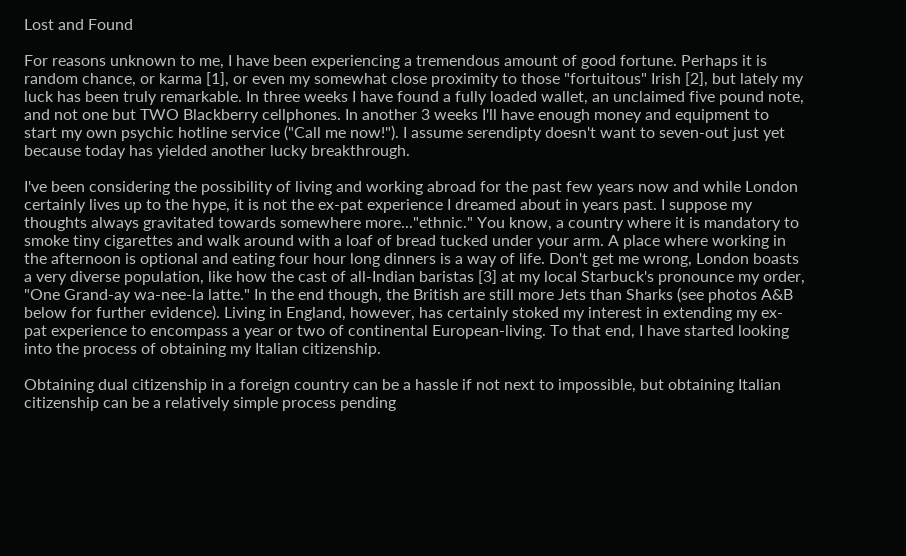Lost and Found

For reasons unknown to me, I have been experiencing a tremendous amount of good fortune. Perhaps it is random chance, or karma [1], or even my somewhat close proximity to those "fortuitous" Irish [2], but lately my luck has been truly remarkable. In three weeks I have found a fully loaded wallet, an unclaimed five pound note, and not one but TWO Blackberry cellphones. In another 3 weeks I'll have enough money and equipment to start my own psychic hotline service ("Call me now!"). I assume serendipty doesn't want to seven-out just yet because today has yielded another lucky breakthrough.

I've been considering the possibility of living and working abroad for the past few years now and while London certainly lives up to the hype, it is not the ex-pat experience I dreamed about in years past. I suppose my thoughts always gravitated towards somewhere more..."ethnic." You know, a country where it is mandatory to smoke tiny cigarettes and walk around with a loaf of bread tucked under your arm. A place where working in the afternoon is optional and eating four hour long dinners is a way of life. Don't get me wrong, London boasts a very diverse population, like how the cast of all-Indian baristas [3] at my local Starbuck's pronounce my order, "One Grand-ay wa-nee-la latte." In the end though, the British are still more Jets than Sharks (see photos A&B below for further evidence). Living in England, however, has certainly stoked my interest in extending my ex-pat experience to encompass a year or two of continental European-living. To that end, I have started looking into the process of obtaining my Italian citizenship.

Obtaining dual citizenship in a foreign country can be a hassle if not next to impossible, but obtaining Italian citizenship can be a relatively simple process pending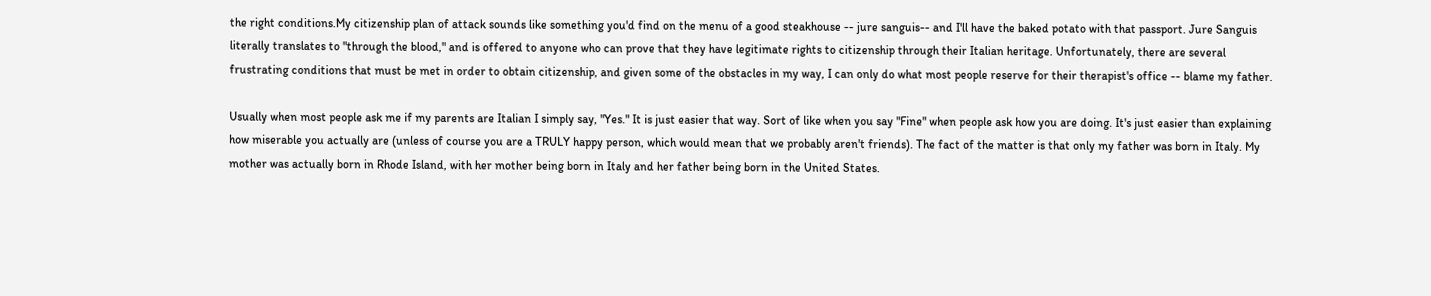the right conditions.My citizenship plan of attack sounds like something you'd find on the menu of a good steakhouse -- jure sanguis-- and I'll have the baked potato with that passport. Jure Sanguis literally translates to "through the blood," and is offered to anyone who can prove that they have legitimate rights to citizenship through their Italian heritage. Unfortunately, there are several frustrating conditions that must be met in order to obtain citizenship, and given some of the obstacles in my way, I can only do what most people reserve for their therapist's office -- blame my father.

Usually when most people ask me if my parents are Italian I simply say, "Yes." It is just easier that way. Sort of like when you say "Fine" when people ask how you are doing. It's just easier than explaining how miserable you actually are (unless of course you are a TRULY happy person, which would mean that we probably aren't friends). The fact of the matter is that only my father was born in Italy. My mother was actually born in Rhode Island, with her mother being born in Italy and her father being born in the United States.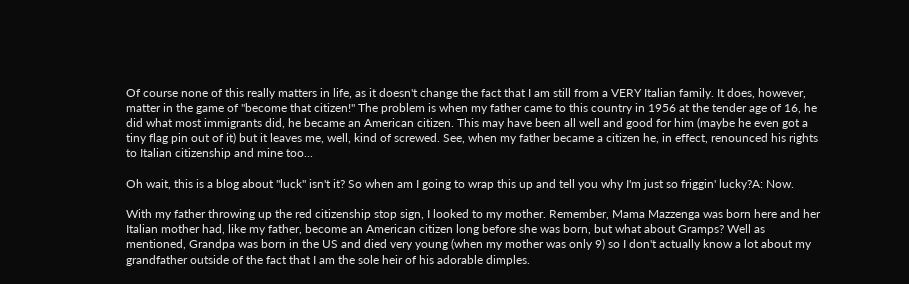Of course none of this really matters in life, as it doesn't change the fact that I am still from a VERY Italian family. It does, however, matter in the game of "become that citizen!" The problem is when my father came to this country in 1956 at the tender age of 16, he did what most immigrants did, he became an American citizen. This may have been all well and good for him (maybe he even got a tiny flag pin out of it) but it leaves me, well, kind of screwed. See, when my father became a citizen he, in effect, renounced his rights to Italian citizenship and mine too...

Oh wait, this is a blog about "luck" isn't it? So when am I going to wrap this up and tell you why I'm just so friggin' lucky?A: Now.

With my father throwing up the red citizenship stop sign, I looked to my mother. Remember, Mama Mazzenga was born here and her Italian mother had, like my father, become an American citizen long before she was born, but what about Gramps? Well as mentioned, Grandpa was born in the US and died very young (when my mother was only 9) so I don't actually know a lot about my grandfather outside of the fact that I am the sole heir of his adorable dimples.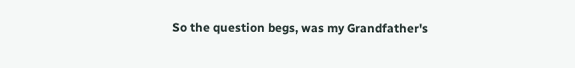So the question begs, was my Grandfather's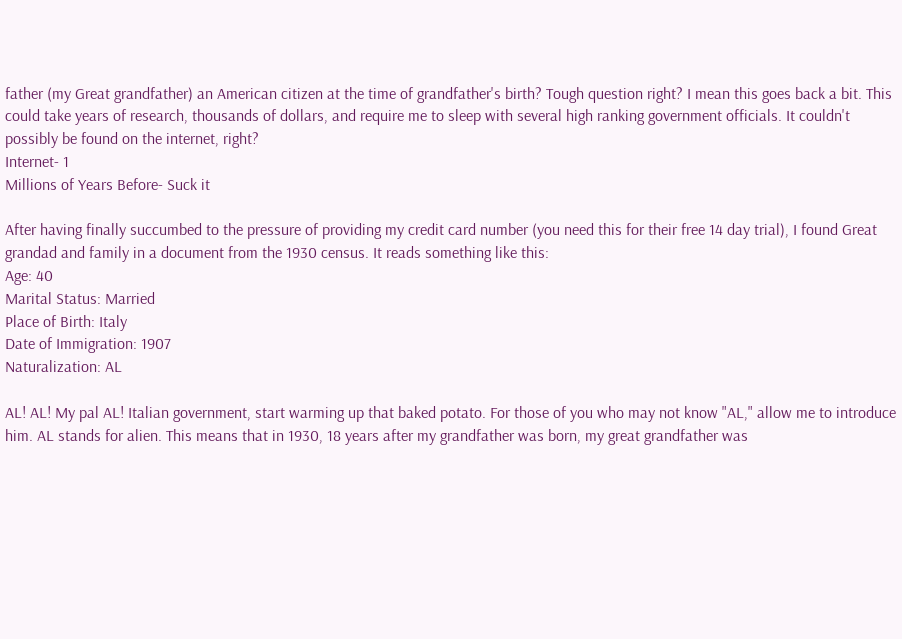father (my Great grandfather) an American citizen at the time of grandfather's birth? Tough question right? I mean this goes back a bit. This could take years of research, thousands of dollars, and require me to sleep with several high ranking government officials. It couldn't possibly be found on the internet, right?
Internet- 1
Millions of Years Before- Suck it

After having finally succumbed to the pressure of providing my credit card number (you need this for their free 14 day trial), I found Great grandad and family in a document from the 1930 census. It reads something like this:
Age: 40
Marital Status: Married
Place of Birth: Italy
Date of Immigration: 1907
Naturalization: AL

AL! AL! My pal AL! Italian government, start warming up that baked potato. For those of you who may not know "AL," allow me to introduce him. AL stands for alien. This means that in 1930, 18 years after my grandfather was born, my great grandfather was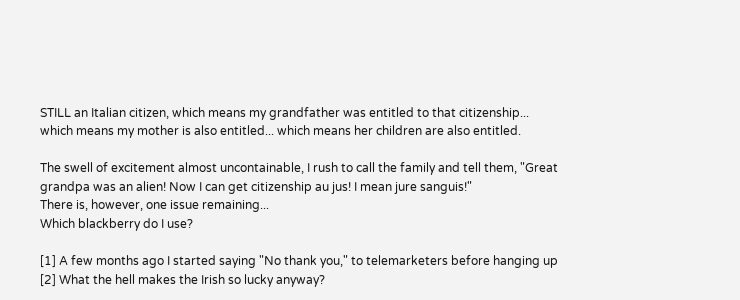STILL an Italian citizen, which means my grandfather was entitled to that citizenship... which means my mother is also entitled... which means her children are also entitled.

The swell of excitement almost uncontainable, I rush to call the family and tell them, "Great grandpa was an alien! Now I can get citizenship au jus! I mean jure sanguis!"
There is, however, one issue remaining...
Which blackberry do I use?

[1] A few months ago I started saying "No thank you," to telemarketers before hanging up
[2] What the hell makes the Irish so lucky anyway?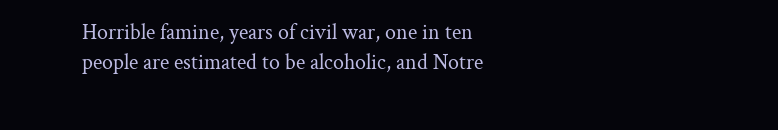Horrible famine, years of civil war, one in ten people are estimated to be alcoholic, and Notre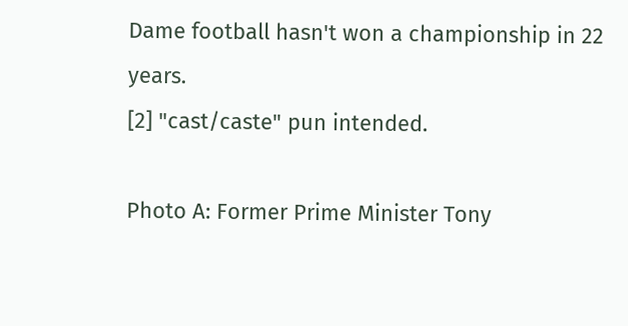Dame football hasn't won a championship in 22 years.
[2] "cast/caste" pun intended.

Photo A: Former Prime Minister Tony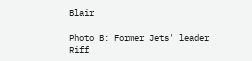Blair

Photo B: Former Jets' leader Riff